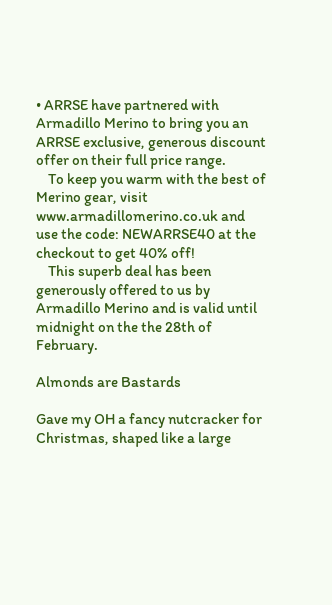• ARRSE have partnered with Armadillo Merino to bring you an ARRSE exclusive, generous discount offer on their full price range.
    To keep you warm with the best of Merino gear, visit www.armadillomerino.co.uk and use the code: NEWARRSE40 at the checkout to get 40% off!
    This superb deal has been generously offered to us by Armadillo Merino and is valid until midnight on the the 28th of February.

Almonds are Bastards

Gave my OH a fancy nutcracker for Christmas, shaped like a large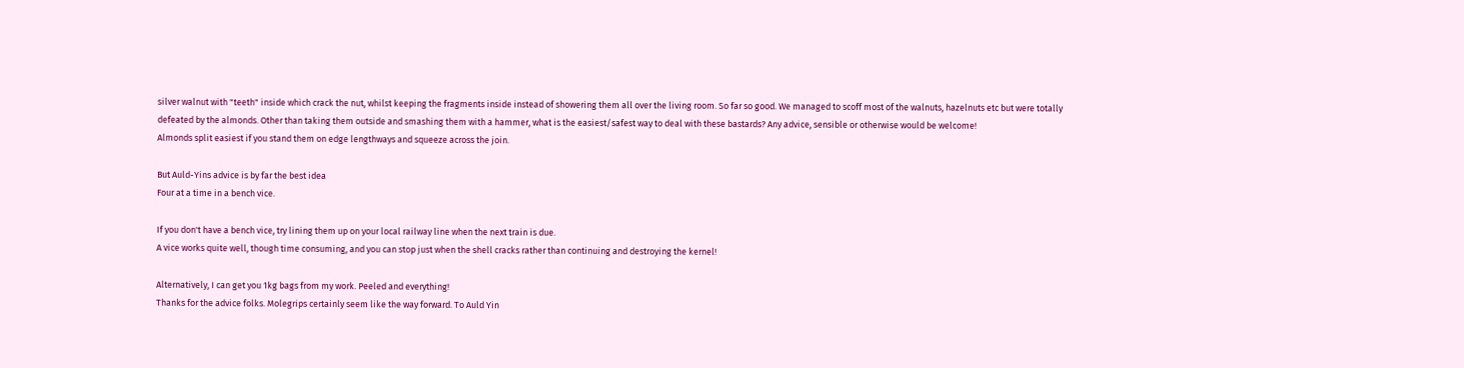silver walnut with "teeth" inside which crack the nut, whilst keeping the fragments inside instead of showering them all over the living room. So far so good. We managed to scoff most of the walnuts, hazelnuts etc but were totally defeated by the almonds. Other than taking them outside and smashing them with a hammer, what is the easiest/safest way to deal with these bastards? Any advice, sensible or otherwise would be welcome!
Almonds split easiest if you stand them on edge lengthways and squeeze across the join.

But Auld-Yins advice is by far the best idea
Four at a time in a bench vice.

If you don't have a bench vice, try lining them up on your local railway line when the next train is due.
A vice works quite well, though time consuming, and you can stop just when the shell cracks rather than continuing and destroying the kernel!

Alternatively, I can get you 1kg bags from my work. Peeled and everything!
Thanks for the advice folks. Molegrips certainly seem like the way forward. To Auld Yin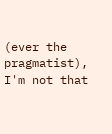(ever the pragmatist), I'm not that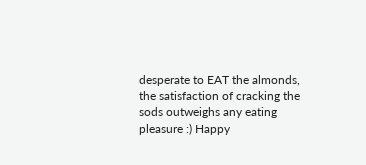desperate to EAT the almonds, the satisfaction of cracking the sods outweighs any eating pleasure :) Happy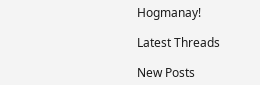Hogmanay!

Latest Threads

New Posts